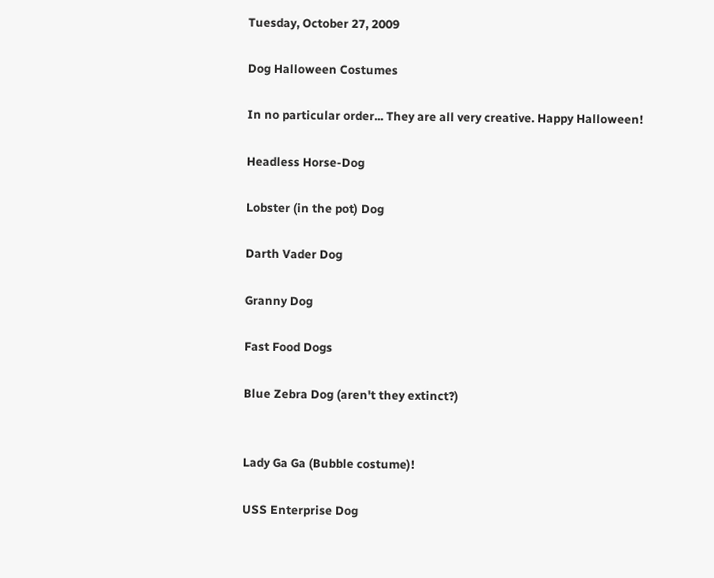Tuesday, October 27, 2009

Dog Halloween Costumes

In no particular order... They are all very creative. Happy Halloween!

Headless Horse-Dog

Lobster (in the pot) Dog

Darth Vader Dog

Granny Dog

Fast Food Dogs

Blue Zebra Dog (aren't they extinct?)


Lady Ga Ga (Bubble costume)!

USS Enterprise Dog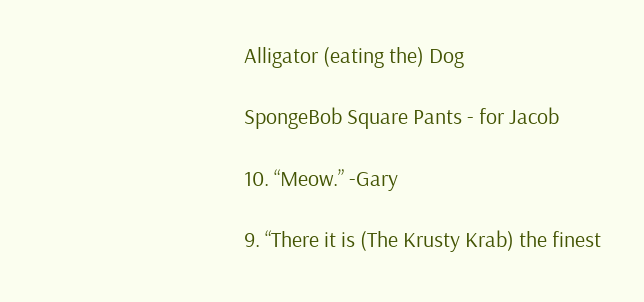Alligator (eating the) Dog

SpongeBob Square Pants - for Jacob

10. “Meow.” -Gary

9. “There it is (The Krusty Krab) the finest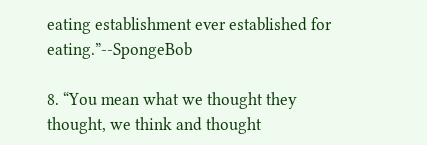eating establishment ever established for eating.”--SpongeBob

8. “You mean what we thought they thought, we think and thought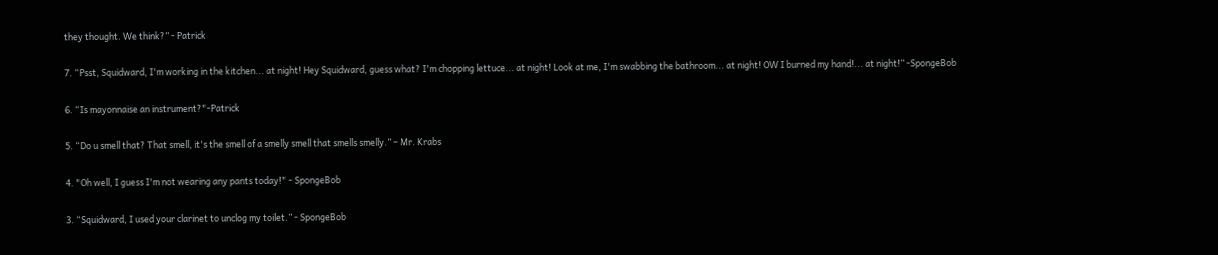they thought. We think?” - Patrick

7. “Psst, Squidward, I'm working in the kitchen... at night! Hey Squidward, guess what? I'm chopping lettuce... at night! Look at me, I'm swabbing the bathroom... at night! OW I burned my hand!... at night!” -SpongeBob

6. “Is mayonnaise an instrument?"-Patrick

5. “Do u smell that? That smell, it's the smell of a smelly smell that smells smelly.” – Mr. Krabs

4. "Oh well, I guess I'm not wearing any pants today!" - SpongeBob

3. “Squidward, I used your clarinet to unclog my toilet.” - SpongeBob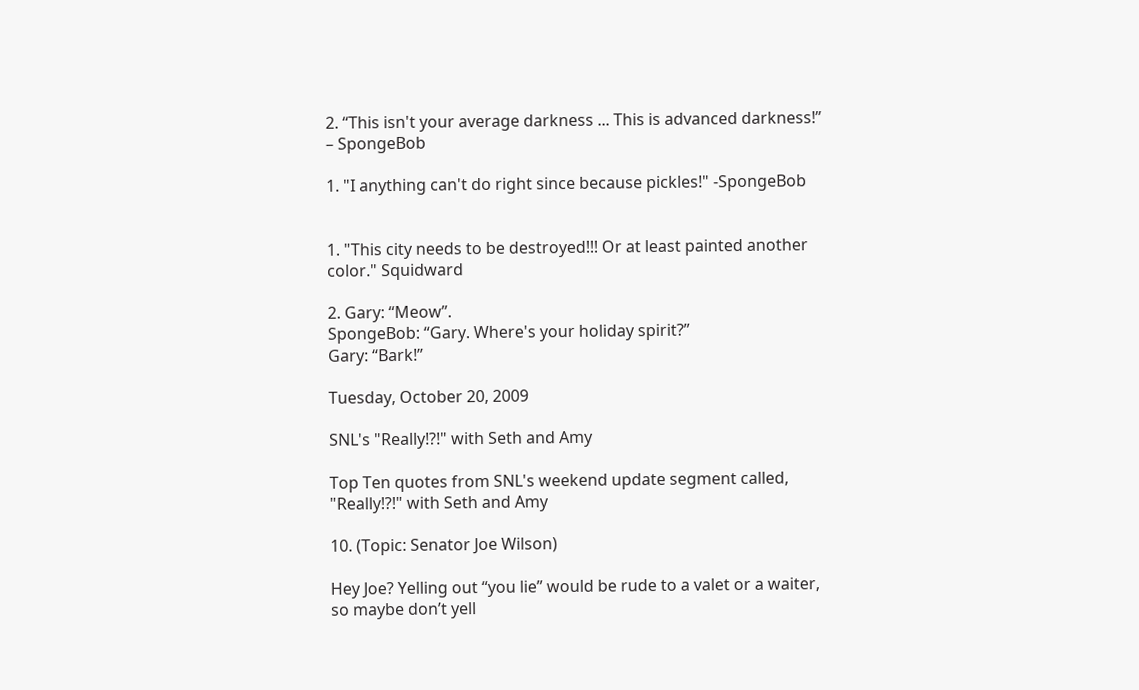2. “This isn't your average darkness ... This is advanced darkness!” – SpongeBob

1. "I anything can't do right since because pickles!" -SpongeBob


1. "This city needs to be destroyed!!! Or at least painted another color." Squidward

2. Gary: “Meow”.
SpongeBob: “Gary. Where's your holiday spirit?”
Gary: “Bark!”

Tuesday, October 20, 2009

SNL's "Really!?!" with Seth and Amy

Top Ten quotes from SNL's weekend update segment called, "Really!?!" with Seth and Amy

10. (Topic: Senator Joe Wilson)

Hey Joe? Yelling out “you lie” would be rude to a valet or a waiter, so maybe don’t yell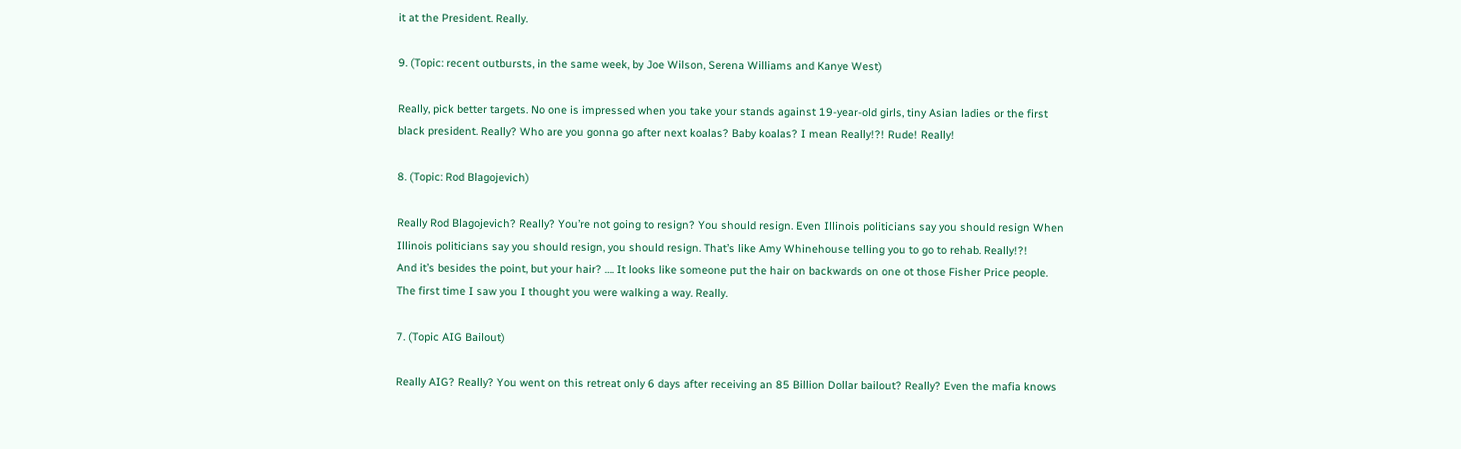it at the President. Really.

9. (Topic: recent outbursts, in the same week, by Joe Wilson, Serena Williams and Kanye West)

Really, pick better targets. No one is impressed when you take your stands against 19-year-old girls, tiny Asian ladies or the first black president. Really? Who are you gonna go after next koalas? Baby koalas? I mean Really!?! Rude! Really!

8. (Topic: Rod Blagojevich)

Really Rod Blagojevich? Really? You’re not going to resign? You should resign. Even Illinois politicians say you should resign When Illinois politicians say you should resign, you should resign. That’s like Amy Whinehouse telling you to go to rehab. Really!?!
And it’s besides the point, but your hair? …. It looks like someone put the hair on backwards on one ot those Fisher Price people. The first time I saw you I thought you were walking a way. Really.

7. (Topic AIG Bailout)

Really AIG? Really? You went on this retreat only 6 days after receiving an 85 Billion Dollar bailout? Really? Even the mafia knows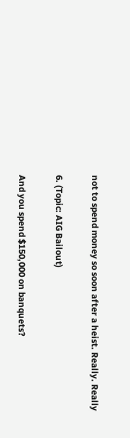not to spend money so soon after a heist. Really. Really

6. (Topic: AIG Bailout)

And you spend $150,000 on banquets?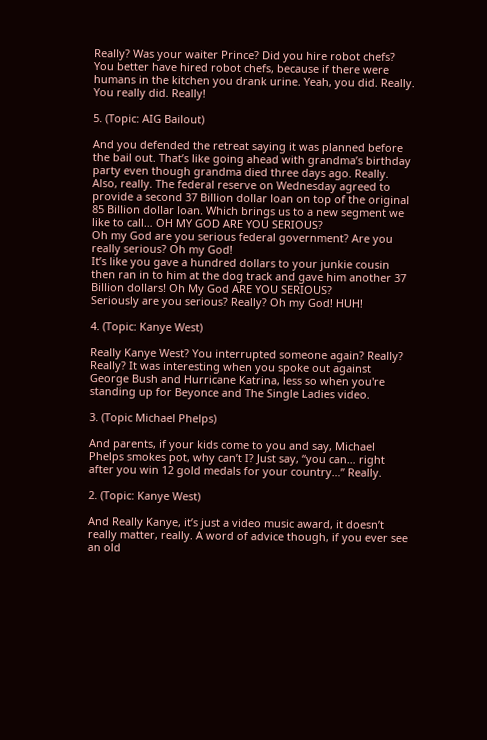Really? Was your waiter Prince? Did you hire robot chefs? You better have hired robot chefs, because if there were humans in the kitchen you drank urine. Yeah, you did. Really. You really did. Really!

5. (Topic: AIG Bailout)

And you defended the retreat saying it was planned before the bail out. That’s like going ahead with grandma’s birthday party even though grandma died three days ago. Really.
Also, really. The federal reserve on Wednesday agreed to provide a second 37 Billion dollar loan on top of the original 85 Billion dollar loan. Which brings us to a new segment we like to call… OH MY GOD ARE YOU SERIOUS?
Oh my God are you serious federal government? Are you really serious? Oh my God!
It’s like you gave a hundred dollars to your junkie cousin then ran in to him at the dog track and gave him another 37 Billion dollars! Oh My God ARE YOU SERIOUS?
Seriously are you serious? Really? Oh my God! HUH!

4. (Topic: Kanye West)

Really Kanye West? You interrupted someone again? Really? Really? It was interesting when you spoke out against George Bush and Hurricane Katrina, less so when you're standing up for Beyonce and The Single Ladies video.

3. (Topic Michael Phelps)

And parents, if your kids come to you and say, Michael Phelps smokes pot, why can’t I? Just say, “you can… right after you win 12 gold medals for your country…” Really.

2. (Topic: Kanye West)

And Really Kanye, it’s just a video music award, it doesn’t really matter, really. A word of advice though, if you ever see an old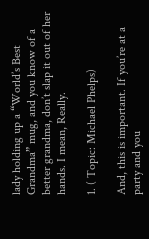lady holding up a “World’s Best Grandma” mug, and you know of a better grandma, don’t slap it out of her hands. I mean, Really.

1. ( Topic: Michael Phelps)

And, this is important. If you’re at a party and you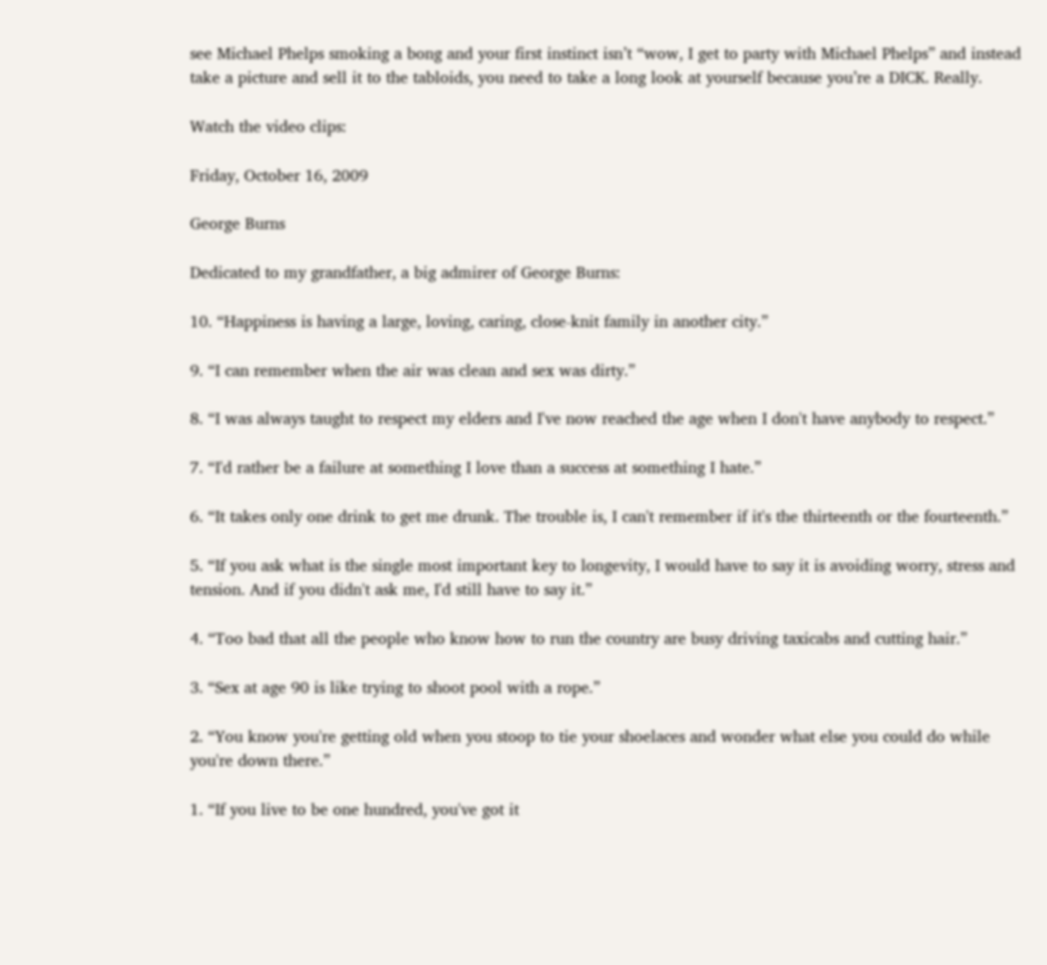see Michael Phelps smoking a bong and your first instinct isn’t “wow, I get to party with Michael Phelps” and instead take a picture and sell it to the tabloids, you need to take a long look at yourself because you’re a DICK. Really.

Watch the video clips:

Friday, October 16, 2009

George Burns

Dedicated to my grandfather, a big admirer of George Burns:

10. “Happiness is having a large, loving, caring, close-knit family in another city.”

9. “I can remember when the air was clean and sex was dirty.”

8. “I was always taught to respect my elders and I've now reached the age when I don't have anybody to respect.”

7. “I'd rather be a failure at something I love than a success at something I hate.”

6. “It takes only one drink to get me drunk. The trouble is, I can't remember if it's the thirteenth or the fourteenth.”

5. “If you ask what is the single most important key to longevity, I would have to say it is avoiding worry, stress and tension. And if you didn't ask me, I'd still have to say it.”

4. “Too bad that all the people who know how to run the country are busy driving taxicabs and cutting hair.”

3. “Sex at age 90 is like trying to shoot pool with a rope.”

2. “You know you're getting old when you stoop to tie your shoelaces and wonder what else you could do while you're down there.”

1. “If you live to be one hundred, you've got it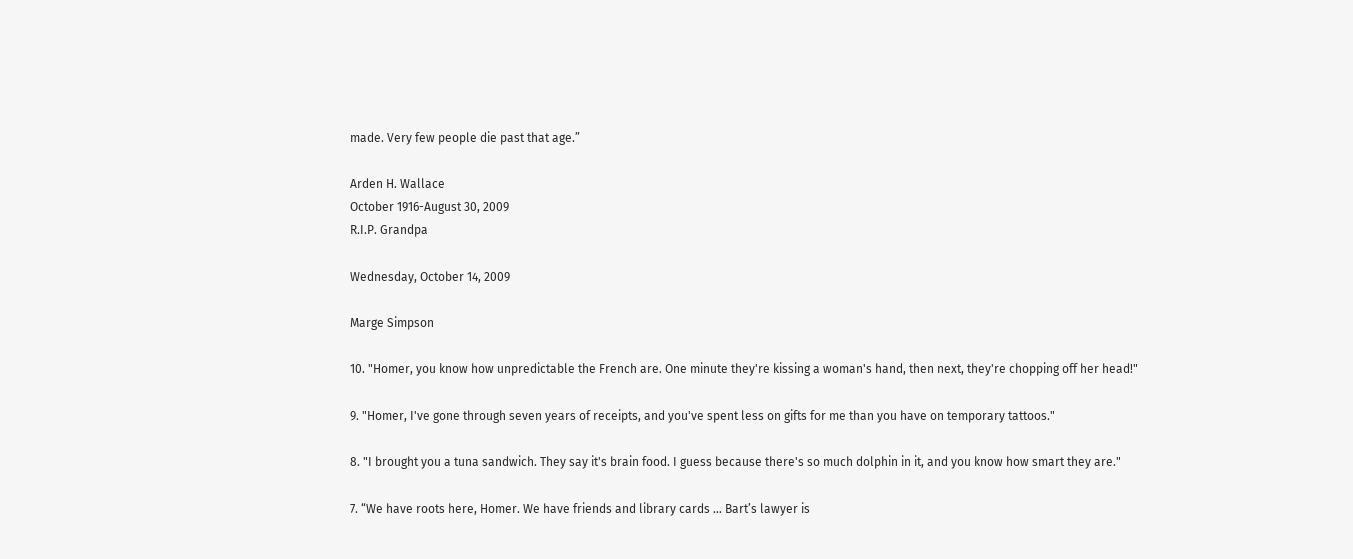made. Very few people die past that age.”

Arden H. Wallace
October 1916-August 30, 2009
R.I.P. Grandpa

Wednesday, October 14, 2009

Marge Simpson

10. "Homer, you know how unpredictable the French are. One minute they're kissing a woman's hand, then next, they're chopping off her head!"

9. "Homer, I've gone through seven years of receipts, and you've spent less on gifts for me than you have on temporary tattoos."

8. "I brought you a tuna sandwich. They say it's brain food. I guess because there's so much dolphin in it, and you know how smart they are."

7. “We have roots here, Homer. We have friends and library cards … Bart’s lawyer is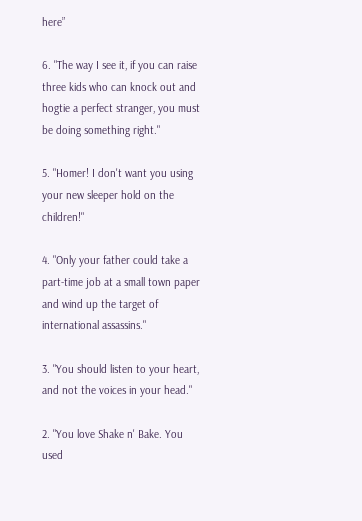here”

6. "The way I see it, if you can raise three kids who can knock out and hogtie a perfect stranger, you must be doing something right."

5. "Homer! I don't want you using your new sleeper hold on the children!"

4. "Only your father could take a part-time job at a small town paper and wind up the target of international assassins."

3. "You should listen to your heart, and not the voices in your head."

2. "You love Shake n' Bake. You used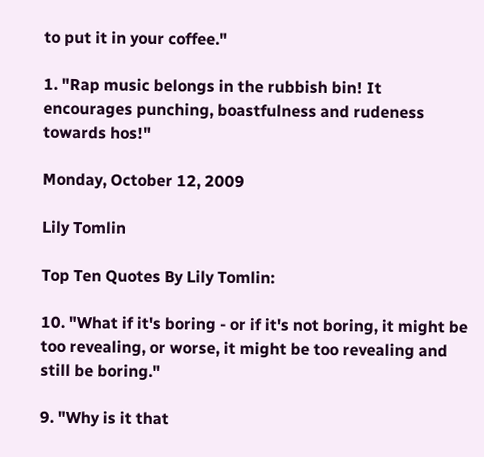to put it in your coffee."

1. "Rap music belongs in the rubbish bin! It encourages punching, boastfulness and rudeness towards hos!"

Monday, October 12, 2009

Lily Tomlin

Top Ten Quotes By Lily Tomlin:

10. "What if it's boring - or if it's not boring, it might be too revealing, or worse, it might be too revealing and still be boring."

9. "Why is it that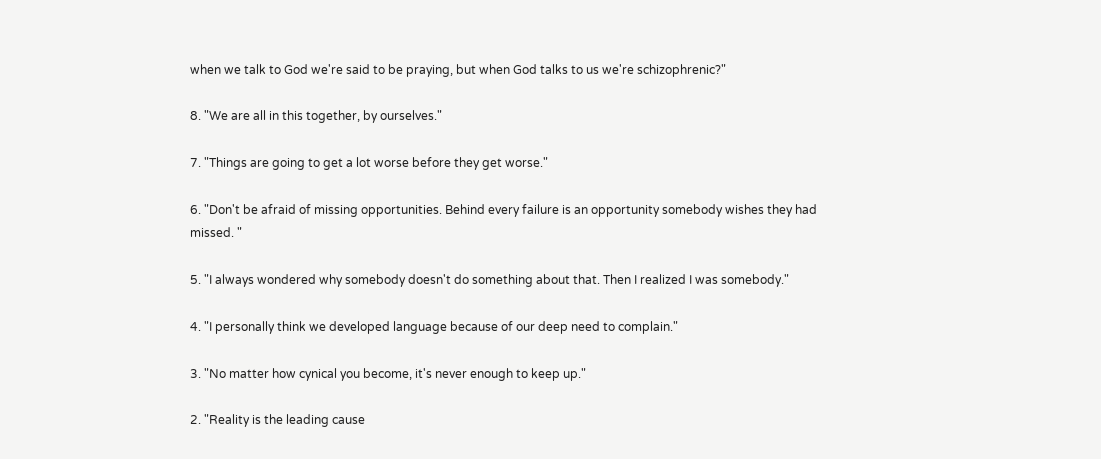when we talk to God we're said to be praying, but when God talks to us we're schizophrenic?"

8. "We are all in this together, by ourselves."

7. "Things are going to get a lot worse before they get worse."

6. "Don't be afraid of missing opportunities. Behind every failure is an opportunity somebody wishes they had missed. "

5. "I always wondered why somebody doesn't do something about that. Then I realized I was somebody."

4. "I personally think we developed language because of our deep need to complain."

3. "No matter how cynical you become, it's never enough to keep up."

2. "Reality is the leading cause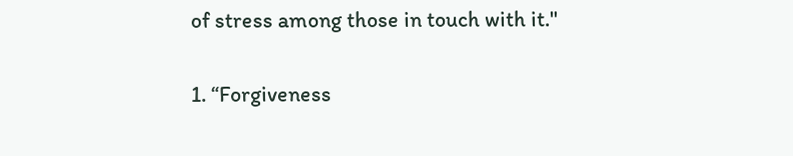of stress among those in touch with it."

1. “Forgiveness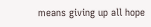means giving up all hope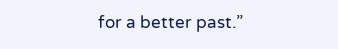for a better past.”